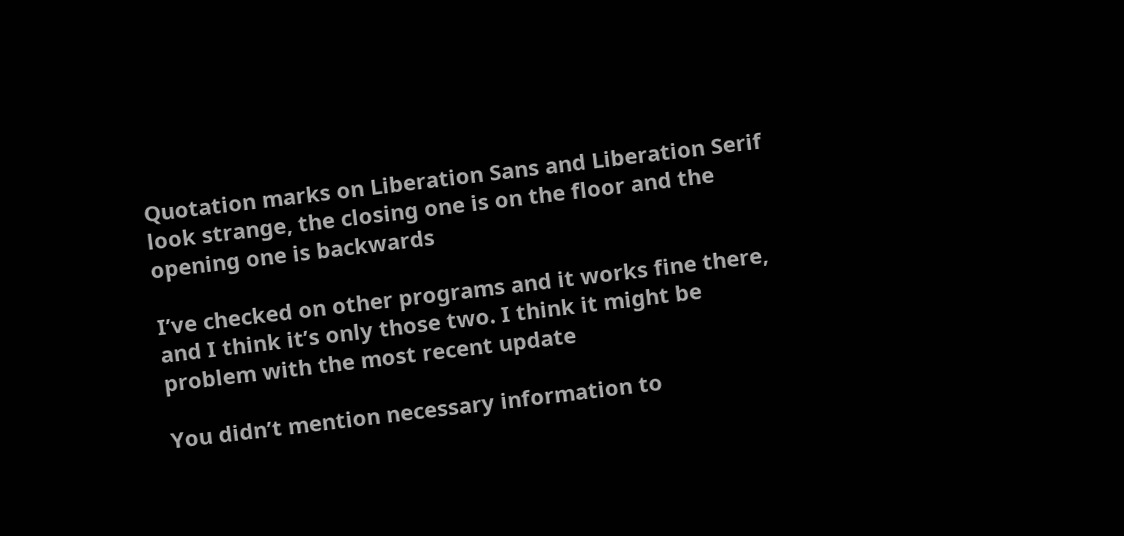Quotation marks on Liberation Sans and Liberation Serif look strange, the closing one is on the floor and the opening one is backwards

I’ve checked on other programs and it works fine there, and I think it’s only those two. I think it might be problem with the most recent update

You didn’t mention necessary information to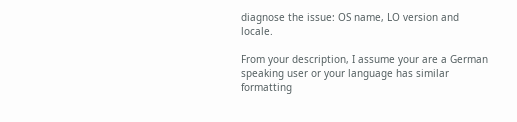diagnose the issue: OS name, LO version and locale.

From your description, I assume your are a German speaking user or your language has similar formatting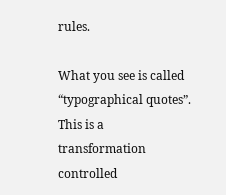rules.

What you see is called “typographical quotes”. This is a transformation controlled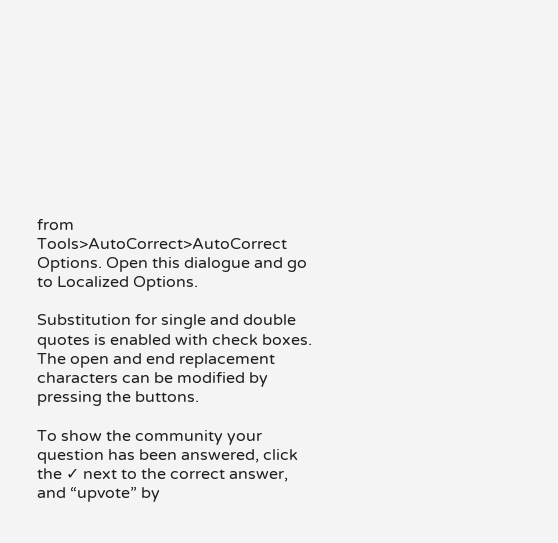from Tools>AutoCorrect>AutoCorrect Options. Open this dialogue and go to Localized Options.

Substitution for single and double quotes is enabled with check boxes. The open and end replacement characters can be modified by pressing the buttons.

To show the community your question has been answered, click the ✓ next to the correct answer, and “upvote” by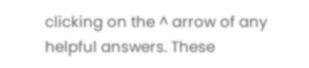clicking on the ^ arrow of any helpful answers. These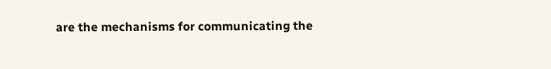are the mechanisms for communicating the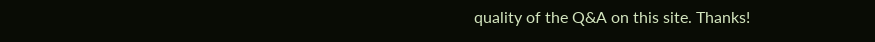quality of the Q&A on this site. Thanks!